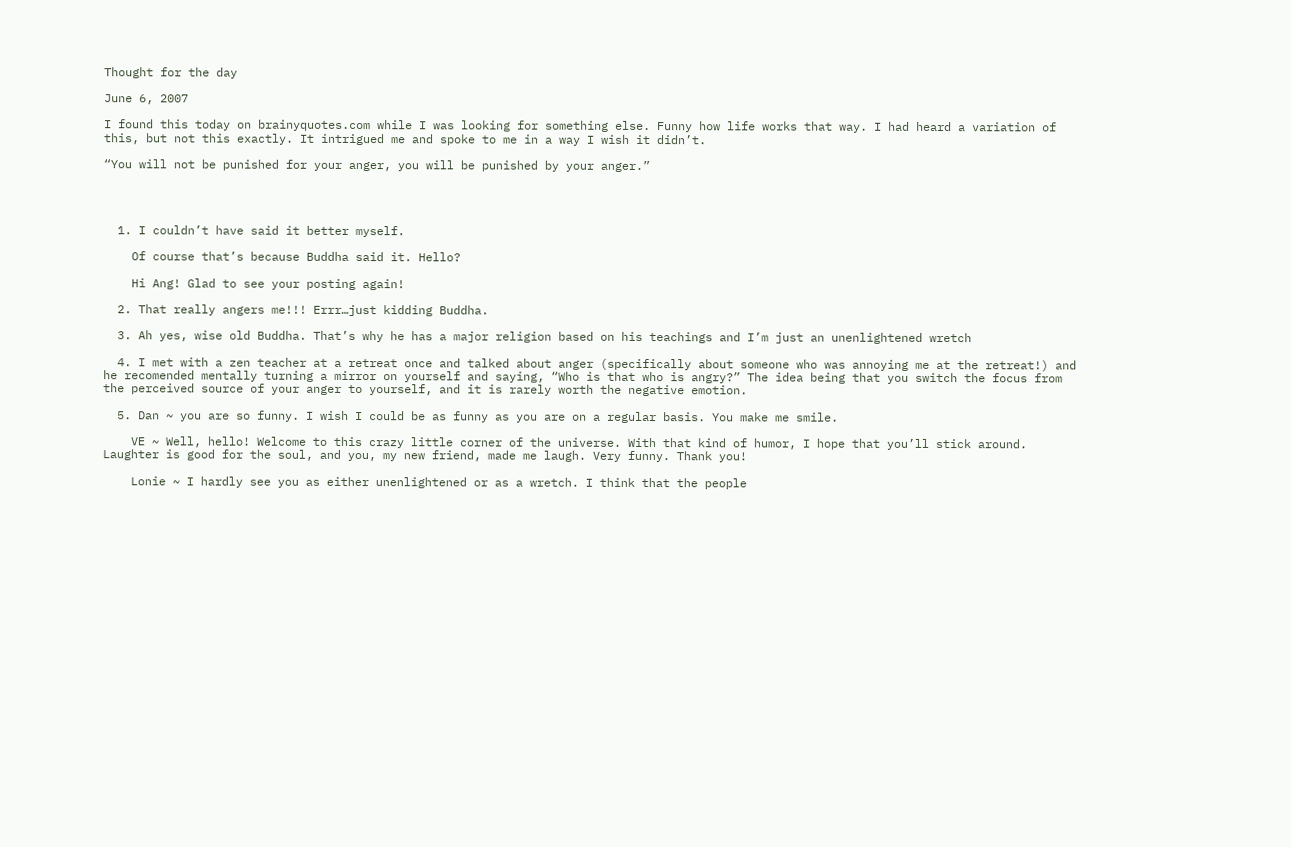Thought for the day

June 6, 2007

I found this today on brainyquotes.com while I was looking for something else. Funny how life works that way. I had heard a variation of this, but not this exactly. It intrigued me and spoke to me in a way I wish it didn’t.

“You will not be punished for your anger, you will be punished by your anger.”




  1. I couldn’t have said it better myself.

    Of course that’s because Buddha said it. Hello?

    Hi Ang! Glad to see your posting again!

  2. That really angers me!!! Errr…just kidding Buddha.

  3. Ah yes, wise old Buddha. That’s why he has a major religion based on his teachings and I’m just an unenlightened wretch

  4. I met with a zen teacher at a retreat once and talked about anger (specifically about someone who was annoying me at the retreat!) and he recomended mentally turning a mirror on yourself and saying, “Who is that who is angry?” The idea being that you switch the focus from the perceived source of your anger to yourself, and it is rarely worth the negative emotion.

  5. Dan ~ you are so funny. I wish I could be as funny as you are on a regular basis. You make me smile.

    VE ~ Well, hello! Welcome to this crazy little corner of the universe. With that kind of humor, I hope that you’ll stick around. Laughter is good for the soul, and you, my new friend, made me laugh. Very funny. Thank you!

    Lonie ~ I hardly see you as either unenlightened or as a wretch. I think that the people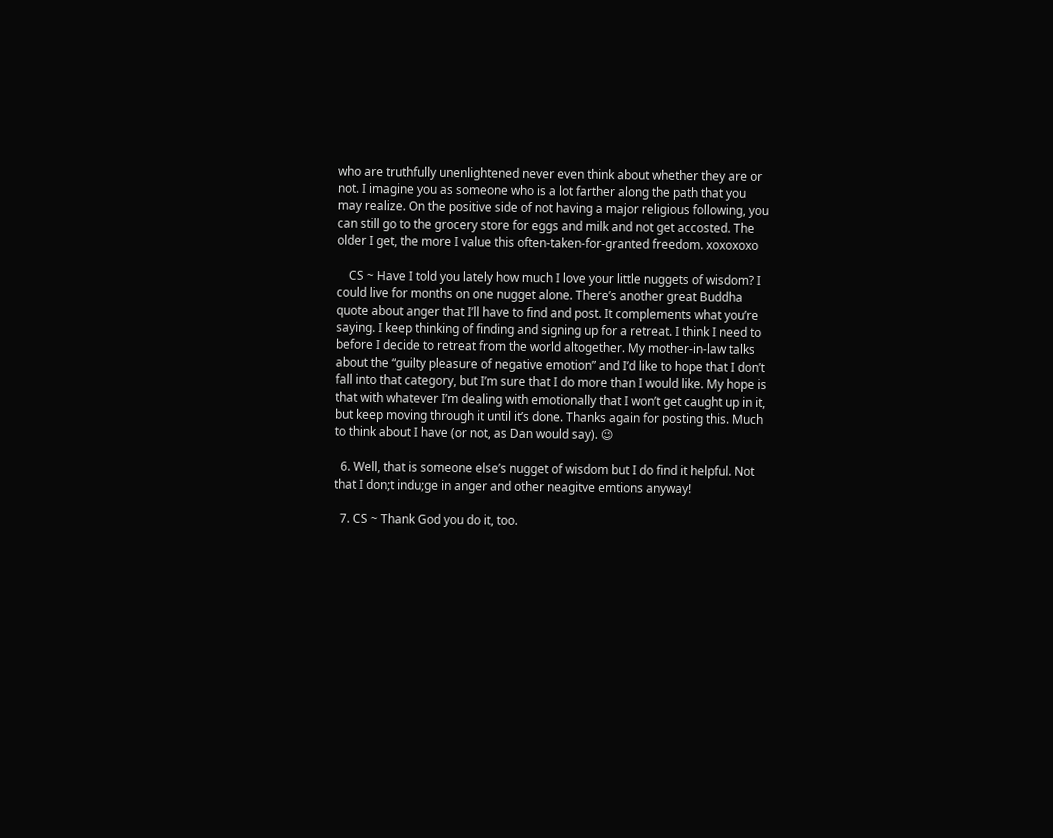who are truthfully unenlightened never even think about whether they are or not. I imagine you as someone who is a lot farther along the path that you may realize. On the positive side of not having a major religious following, you can still go to the grocery store for eggs and milk and not get accosted. The older I get, the more I value this often-taken-for-granted freedom. xoxoxoxo

    CS ~ Have I told you lately how much I love your little nuggets of wisdom? I could live for months on one nugget alone. There’s another great Buddha quote about anger that I’ll have to find and post. It complements what you’re saying. I keep thinking of finding and signing up for a retreat. I think I need to before I decide to retreat from the world altogether. My mother-in-law talks about the “guilty pleasure of negative emotion” and I’d like to hope that I don’t fall into that category, but I’m sure that I do more than I would like. My hope is that with whatever I’m dealing with emotionally that I won’t get caught up in it, but keep moving through it until it’s done. Thanks again for posting this. Much to think about I have (or not, as Dan would say). 😉

  6. Well, that is someone else’s nugget of wisdom but I do find it helpful. Not that I don;t indu;ge in anger and other neagitve emtions anyway!

  7. CS ~ Thank God you do it, too.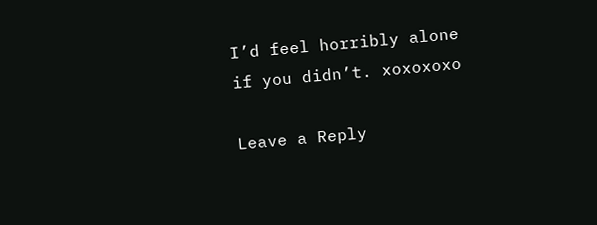I’d feel horribly alone if you didn’t. xoxoxoxo

Leave a Reply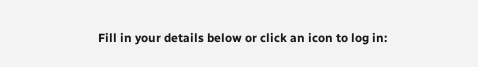Fill in your details below or click an icon to log in: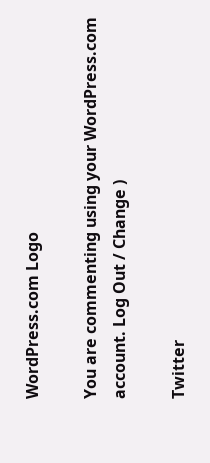WordPress.com Logo

You are commenting using your WordPress.com account. Log Out / Change )

Twitter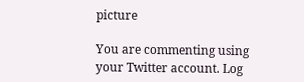picture

You are commenting using your Twitter account. Log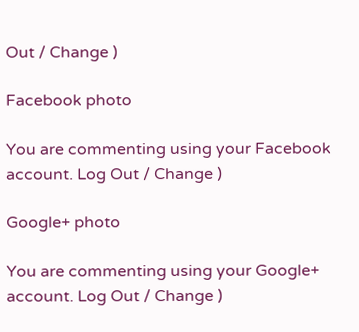Out / Change )

Facebook photo

You are commenting using your Facebook account. Log Out / Change )

Google+ photo

You are commenting using your Google+ account. Log Out / Change )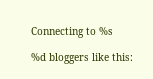Connecting to %s

%d bloggers like this: